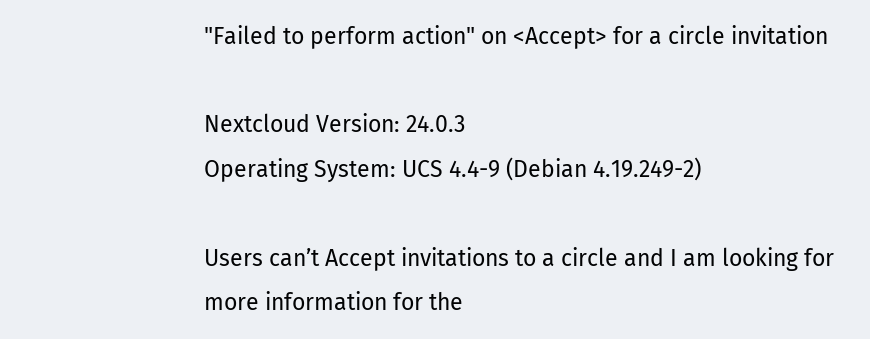"Failed to perform action" on <Accept> for a circle invitation

Nextcloud Version: 24.0.3
Operating System: UCS 4.4-9 (Debian 4.19.249-2)

Users can’t Accept invitations to a circle and I am looking for more information for the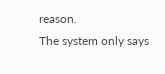reason.
The system only says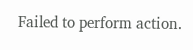Failed to perform action.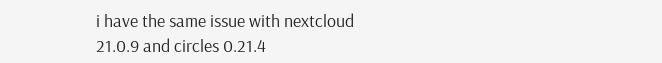i have the same issue with nextcloud 21.0.9 and circles 0.21.4